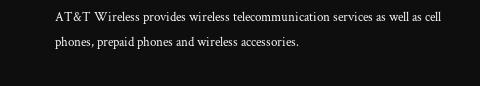AT&T Wireless provides wireless telecommunication services as well as cell phones, prepaid phones and wireless accessories.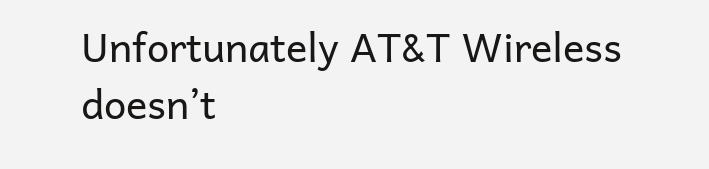Unfortunately AT&T Wireless doesn’t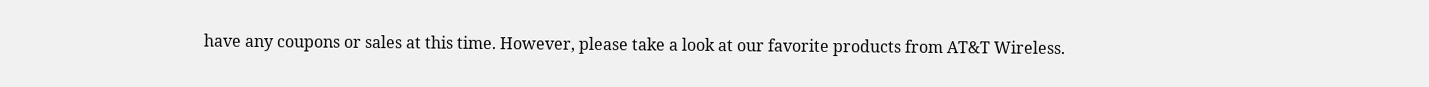have any coupons or sales at this time. However, please take a look at our favorite products from AT&T Wireless.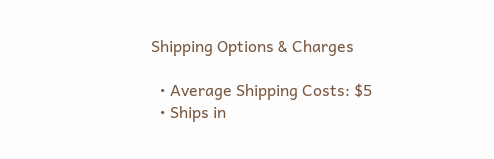Shipping Options & Charges

  • Average Shipping Costs: $5
  • Ships in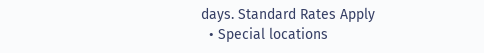days. Standard Rates Apply
  • Special locations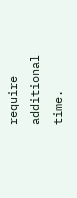require additional time.